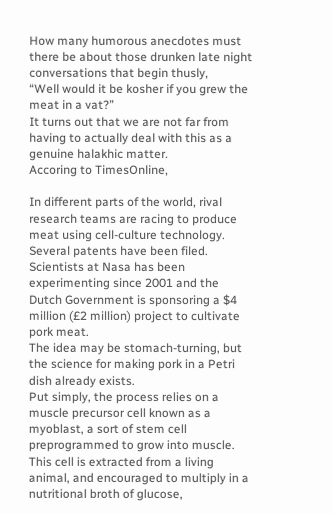How many humorous anecdotes must there be about those drunken late night conversations that begin thusly,
“Well would it be kosher if you grew the meat in a vat?”
It turns out that we are not far from having to actually deal with this as a genuine halakhic matter.
Accoring to TimesOnline,

In different parts of the world, rival research teams are racing to produce meat using cell-culture technology. Several patents have been filed. Scientists at Nasa has been experimenting since 2001 and the Dutch Government is sponsoring a $4 million (£2 million) project to cultivate pork meat.
The idea may be stomach-turning, but the science for making pork in a Petri dish already exists.
Put simply, the process relies on a muscle precursor cell known as a myoblast, a sort of stem cell preprogrammed to grow into muscle. This cell is extracted from a living animal, and encouraged to multiply in a nutritional broth of glucose,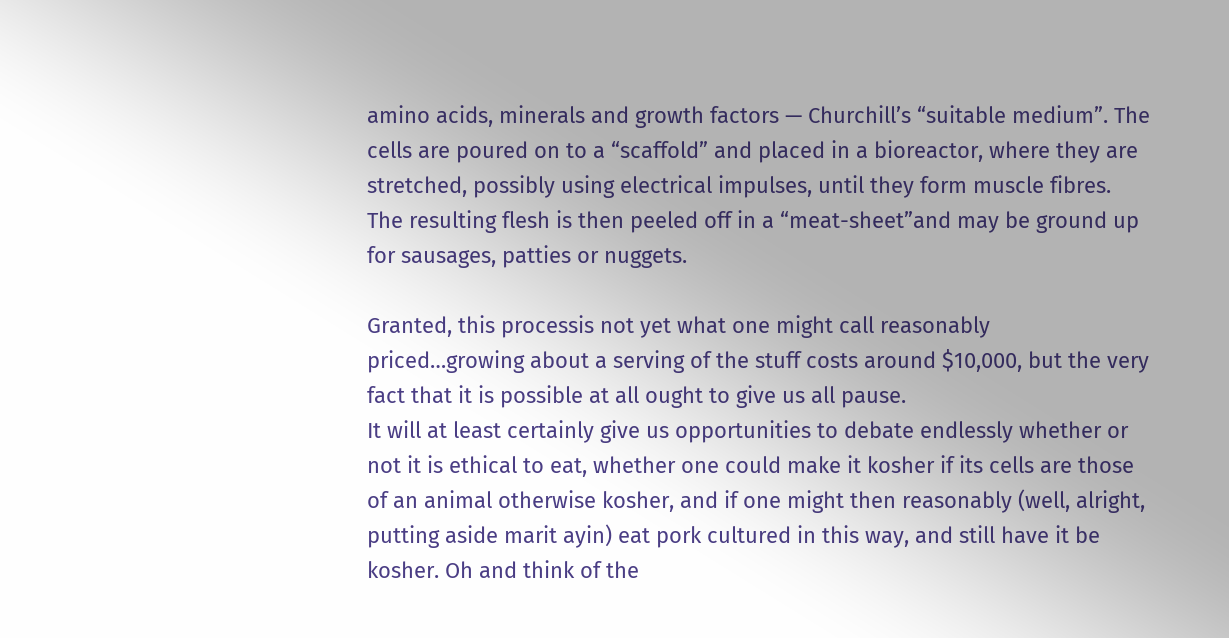amino acids, minerals and growth factors — Churchill’s “suitable medium”. The cells are poured on to a “scaffold” and placed in a bioreactor, where they are stretched, possibly using electrical impulses, until they form muscle fibres.
The resulting flesh is then peeled off in a “meat-sheet”and may be ground up for sausages, patties or nuggets.

Granted, this processis not yet what one might call reasonably priced…growing about a serving of the stuff costs around $10,000, but the very fact that it is possible at all ought to give us all pause.
It will at least certainly give us opportunities to debate endlessly whether or not it is ethical to eat, whether one could make it kosher if its cells are those of an animal otherwise kosher, and if one might then reasonably (well, alright, putting aside marit ayin) eat pork cultured in this way, and still have it be kosher. Oh and think of the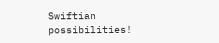Swiftian possibilities!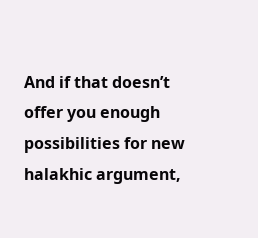And if that doesn’t offer you enough possibilities for new halakhic argument,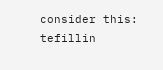consider this: tefillin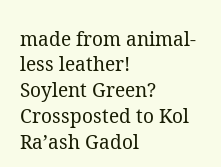made from animal-less leather!
Soylent Green?
Crossposted to Kol Ra’ash Gadol